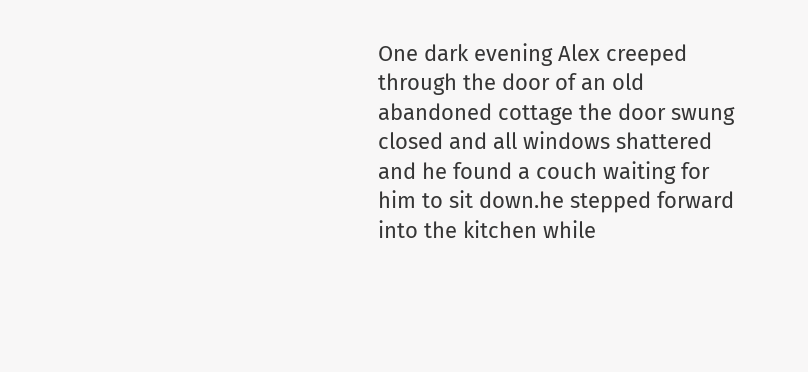One dark evening Alex creeped through the door of an old abandoned cottage the door swung closed and all windows shattered and he found a couch waiting for him to sit down.he stepped forward into the kitchen while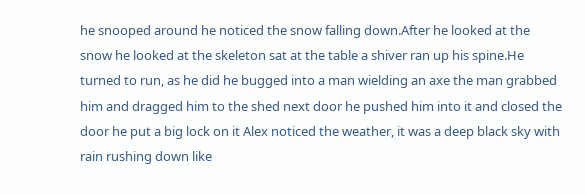he snooped around he noticed the snow falling down.After he looked at the snow he looked at the skeleton sat at the table a shiver ran up his spine.He turned to run, as he did he bugged into a man wielding an axe the man grabbed him and dragged him to the shed next door he pushed him into it and closed the door he put a big lock on it Alex noticed the weather, it was a deep black sky with rain rushing down like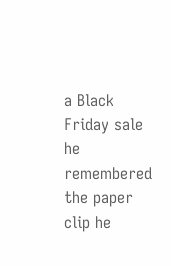a Black Friday sale he remembered the paper clip he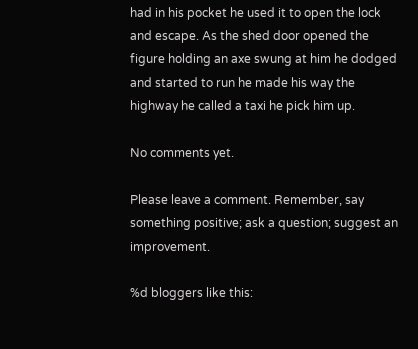had in his pocket he used it to open the lock and escape. As the shed door opened the figure holding an axe swung at him he dodged and started to run he made his way the highway he called a taxi he pick him up.

No comments yet.

Please leave a comment. Remember, say something positive; ask a question; suggest an improvement.

%d bloggers like this: